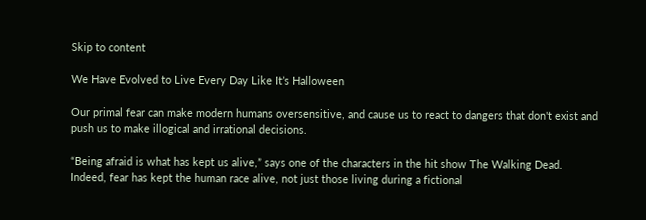Skip to content

We Have Evolved to Live Every Day Like It’s Halloween

Our primal fear can make modern humans oversensitive, and cause us to react to dangers that don't exist and push us to make illogical and irrational decisions.

“Being afraid is what has kept us alive,” says one of the characters in the hit show The Walking Dead. Indeed, fear has kept the human race alive, not just those living during a fictional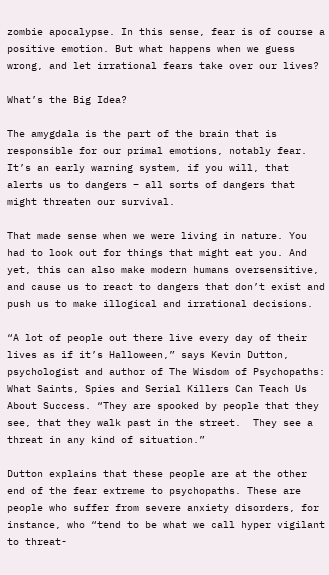zombie apocalypse. In this sense, fear is of course a positive emotion. But what happens when we guess wrong, and let irrational fears take over our lives?

What’s the Big Idea?

The amygdala is the part of the brain that is responsible for our primal emotions, notably fear. It’s an early warning system, if you will, that alerts us to dangers – all sorts of dangers that might threaten our survival.

That made sense when we were living in nature. You had to look out for things that might eat you. And yet, this can also make modern humans oversensitive, and cause us to react to dangers that don’t exist and push us to make illogical and irrational decisions.

“A lot of people out there live every day of their lives as if it’s Halloween,” says Kevin Dutton, psychologist and author of The Wisdom of Psychopaths: What Saints, Spies and Serial Killers Can Teach Us About Success. “They are spooked by people that they see, that they walk past in the street.  They see a threat in any kind of situation.”

Dutton explains that these people are at the other end of the fear extreme to psychopaths. These are people who suffer from severe anxiety disorders, for instance, who “tend to be what we call hyper vigilant to threat-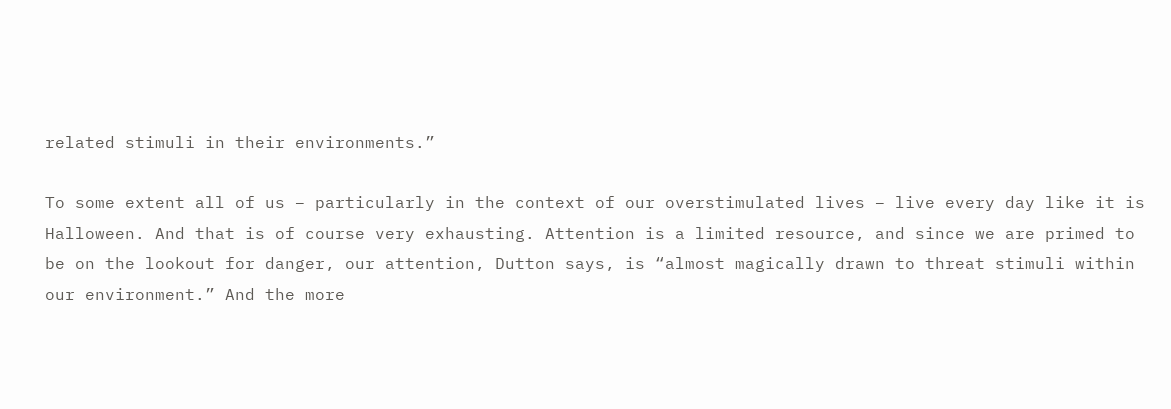related stimuli in their environments.”

To some extent all of us – particularly in the context of our overstimulated lives – live every day like it is Halloween. And that is of course very exhausting. Attention is a limited resource, and since we are primed to be on the lookout for danger, our attention, Dutton says, is “almost magically drawn to threat stimuli within our environment.” And the more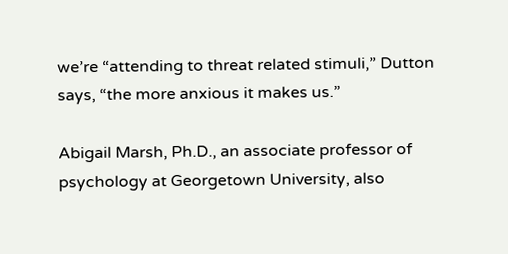we’re “attending to threat related stimuli,” Dutton says, “the more anxious it makes us.”

Abigail Marsh, Ph.D., an associate professor of psychology at Georgetown University, also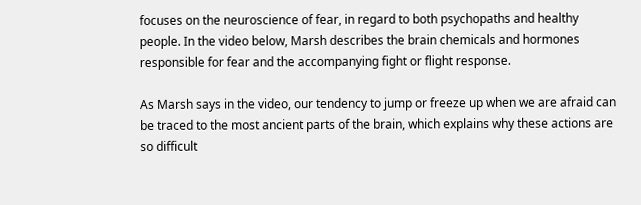focuses on the neuroscience of fear, in regard to both psychopaths and healthy people. In the video below, Marsh describes the brain chemicals and hormones responsible for fear and the accompanying fight or flight response.

As Marsh says in the video, our tendency to jump or freeze up when we are afraid can be traced to the most ancient parts of the brain, which explains why these actions are so difficult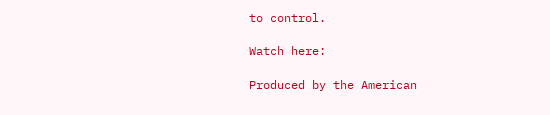to control.

Watch here:

Produced by the American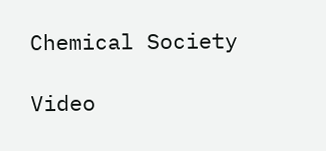Chemical Society

Video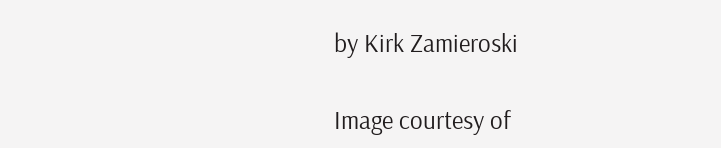by Kirk Zamieroski

Image courtesy of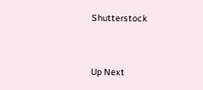Shutterstock


Up Next